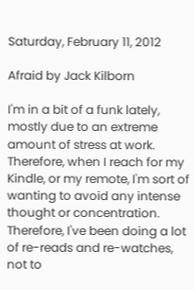Saturday, February 11, 2012

Afraid by Jack Kilborn

I'm in a bit of a funk lately, mostly due to an extreme amount of stress at work.   Therefore, when I reach for my Kindle, or my remote, I'm sort of wanting to avoid any intense thought or concentration.  Therefore, I've been doing a lot of re-reads and re-watches, not to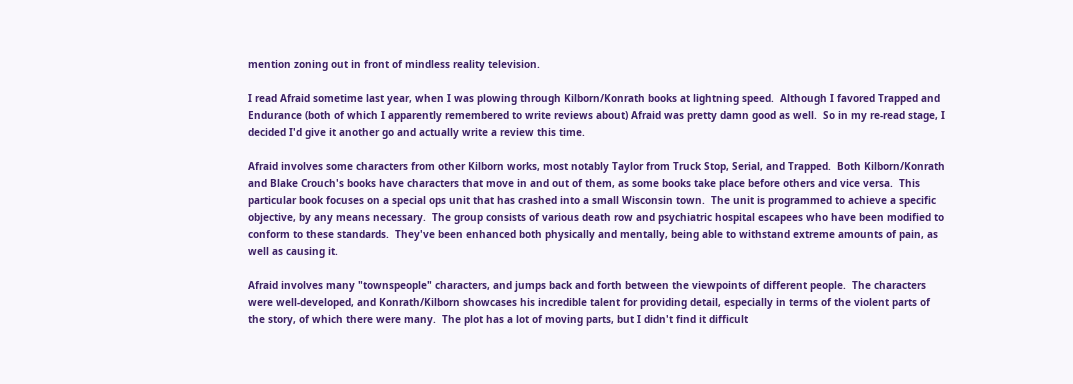mention zoning out in front of mindless reality television.

I read Afraid sometime last year, when I was plowing through Kilborn/Konrath books at lightning speed.  Although I favored Trapped and Endurance (both of which I apparently remembered to write reviews about) Afraid was pretty damn good as well.  So in my re-read stage, I decided I'd give it another go and actually write a review this time.

Afraid involves some characters from other Kilborn works, most notably Taylor from Truck Stop, Serial, and Trapped.  Both Kilborn/Konrath and Blake Crouch's books have characters that move in and out of them, as some books take place before others and vice versa.  This particular book focuses on a special ops unit that has crashed into a small Wisconsin town.  The unit is programmed to achieve a specific objective, by any means necessary.  The group consists of various death row and psychiatric hospital escapees who have been modified to conform to these standards.  They've been enhanced both physically and mentally, being able to withstand extreme amounts of pain, as well as causing it.

Afraid involves many "townspeople" characters, and jumps back and forth between the viewpoints of different people.  The characters were well-developed, and Konrath/Kilborn showcases his incredible talent for providing detail, especially in terms of the violent parts of the story, of which there were many.  The plot has a lot of moving parts, but I didn't find it difficult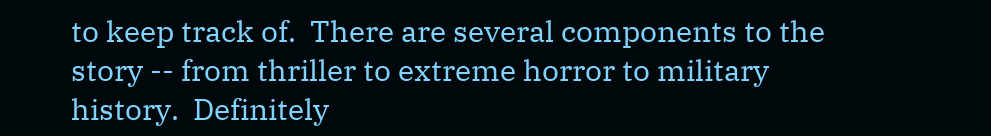to keep track of.  There are several components to the story -- from thriller to extreme horror to military history.  Definitely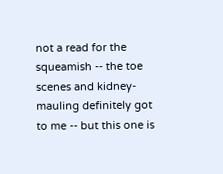not a read for the squeamish -- the toe scenes and kidney-mauling definitely got to me -- but this one is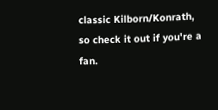classic Kilborn/Konrath, so check it out if you're a fan.